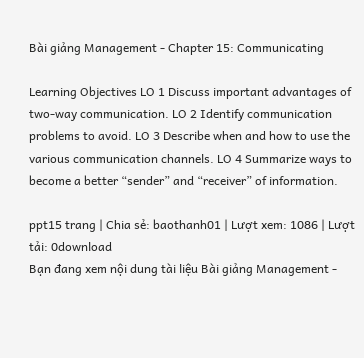Bài giảng Management - Chapter 15: Communicating

Learning Objectives LO 1 Discuss important advantages of two-way communication. LO 2 Identify communication problems to avoid. LO 3 Describe when and how to use the various communication channels. LO 4 Summarize ways to become a better “sender” and “receiver” of information.

ppt15 trang | Chia sẻ: baothanh01 | Lượt xem: 1086 | Lượt tải: 0download
Bạn đang xem nội dung tài liệu Bài giảng Management -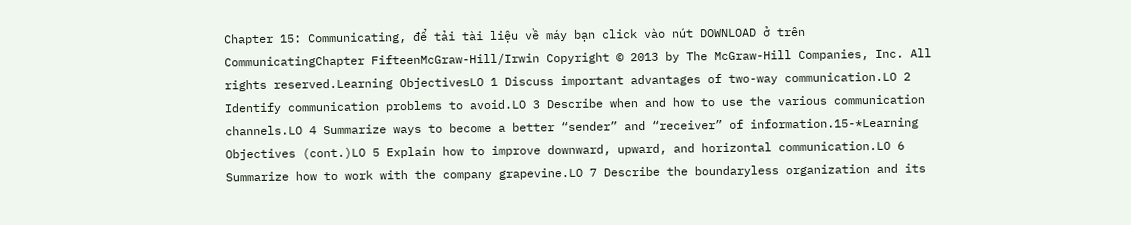Chapter 15: Communicating, để tải tài liệu về máy bạn click vào nút DOWNLOAD ở trên
CommunicatingChapter FifteenMcGraw-Hill/Irwin Copyright © 2013 by The McGraw-Hill Companies, Inc. All rights reserved.Learning ObjectivesLO 1 Discuss important advantages of two-way communication.LO 2 Identify communication problems to avoid.LO 3 Describe when and how to use the various communication channels.LO 4 Summarize ways to become a better “sender” and “receiver” of information.15-*Learning Objectives (cont.)LO 5 Explain how to improve downward, upward, and horizontal communication.LO 6 Summarize how to work with the company grapevine.LO 7 Describe the boundaryless organization and its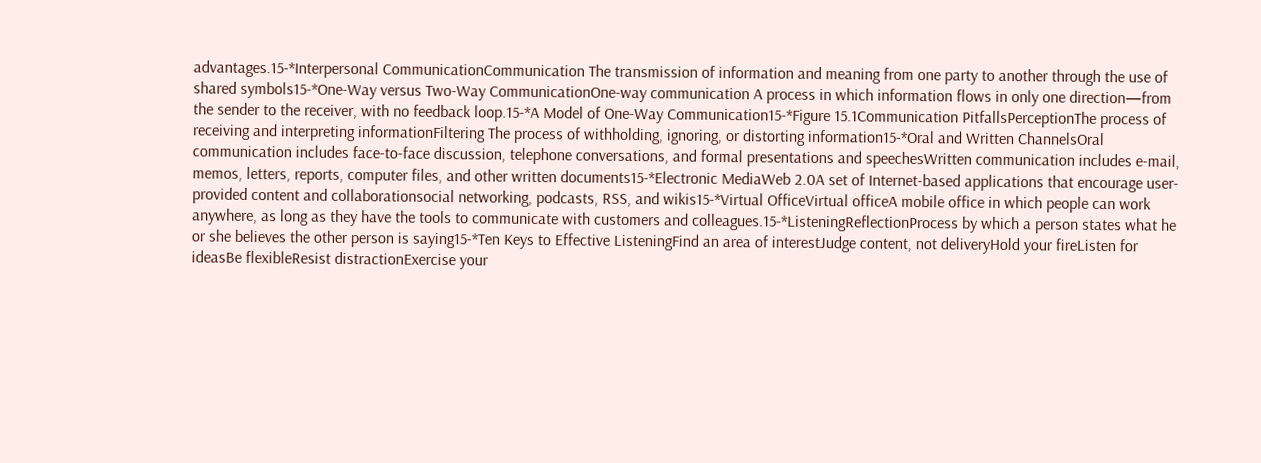advantages.15-*Interpersonal CommunicationCommunication The transmission of information and meaning from one party to another through the use of shared symbols15-*One-Way versus Two-Way CommunicationOne-way communication A process in which information flows in only one direction—from the sender to the receiver, with no feedback loop.15-*A Model of One-Way Communication15-*Figure 15.1Communication PitfallsPerceptionThe process of receiving and interpreting informationFiltering The process of withholding, ignoring, or distorting information15-*Oral and Written ChannelsOral communication includes face-to-face discussion, telephone conversations, and formal presentations and speechesWritten communication includes e-mail, memos, letters, reports, computer files, and other written documents15-*Electronic MediaWeb 2.0A set of Internet-based applications that encourage user-provided content and collaborationsocial networking, podcasts, RSS, and wikis15-*Virtual OfficeVirtual officeA mobile office in which people can work anywhere, as long as they have the tools to communicate with customers and colleagues.15-*ListeningReflectionProcess by which a person states what he or she believes the other person is saying15-*Ten Keys to Effective ListeningFind an area of interestJudge content, not deliveryHold your fireListen for ideasBe flexibleResist distractionExercise your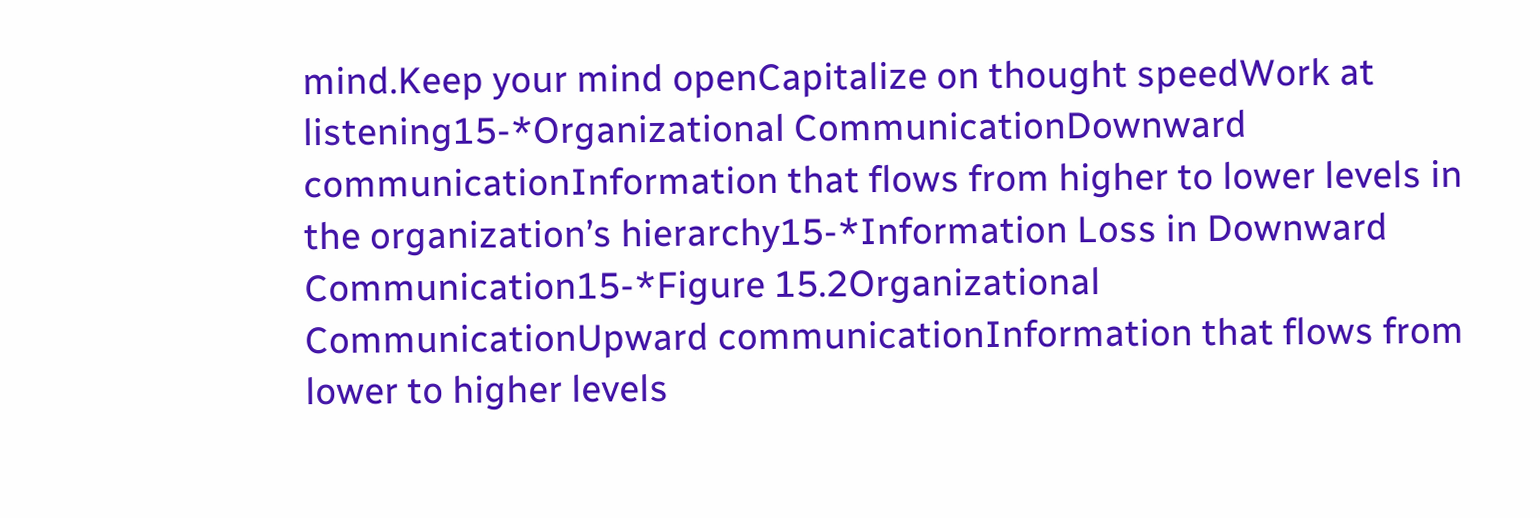mind.Keep your mind openCapitalize on thought speedWork at listening15-*Organizational CommunicationDownward communicationInformation that flows from higher to lower levels in the organization’s hierarchy15-*Information Loss in Downward Communication15-*Figure 15.2Organizational CommunicationUpward communicationInformation that flows from lower to higher levels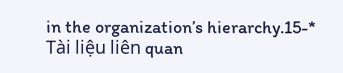in the organization’s hierarchy.15-*
Tài liệu liên quan